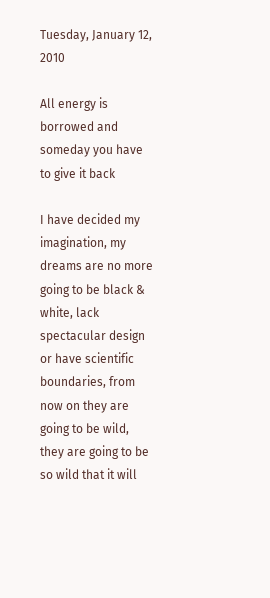Tuesday, January 12, 2010

All energy is borrowed and someday you have to give it back

I have decided my imagination, my dreams are no more going to be black & white, lack spectacular design or have scientific boundaries, from now on they are going to be wild, they are going to be so wild that it will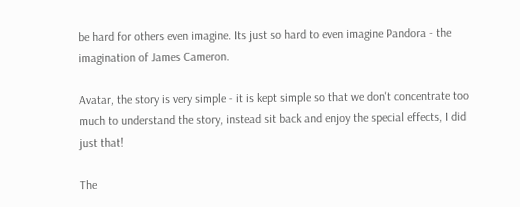be hard for others even imagine. Its just so hard to even imagine Pandora - the imagination of James Cameron.

Avatar, the story is very simple - it is kept simple so that we don't concentrate too much to understand the story, instead sit back and enjoy the special effects, I did just that!

The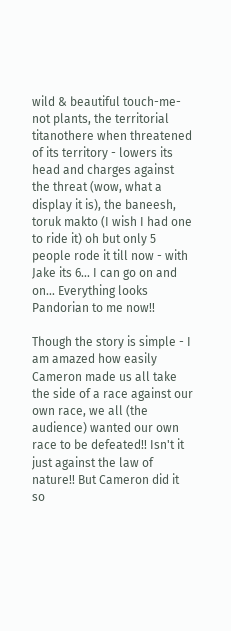wild & beautiful touch-me-not plants, the territorial titanothere when threatened of its territory - lowers its head and charges against the threat (wow, what a display it is), the baneesh, toruk makto (I wish I had one to ride it) oh but only 5 people rode it till now - with Jake its 6... I can go on and on... Everything looks Pandorian to me now!!

Though the story is simple - I am amazed how easily Cameron made us all take the side of a race against our own race, we all (the audience) wanted our own race to be defeated!! Isn't it just against the law of nature!! But Cameron did it so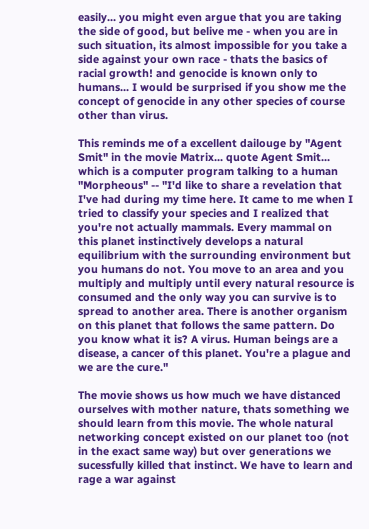easily... you might even argue that you are taking the side of good, but belive me - when you are in such situation, its almost impossible for you take a side against your own race - thats the basics of racial growth! and genocide is known only to humans... I would be surprised if you show me the concept of genocide in any other species of course other than virus.

This reminds me of a excellent dailouge by "Agent Smit" in the movie Matrix... quote Agent Smit... which is a computer program talking to a human "Morpheous" -- "I'd like to share a revelation that I've had during my time here. It came to me when I tried to classify your species and I realized that you're not actually mammals. Every mammal on this planet instinctively develops a natural equilibrium with the surrounding environment but you humans do not. You move to an area and you multiply and multiply until every natural resource is consumed and the only way you can survive is to spread to another area. There is another organism on this planet that follows the same pattern. Do you know what it is? A virus. Human beings are a disease, a cancer of this planet. You're a plague and we are the cure."

The movie shows us how much we have distanced ourselves with mother nature, thats something we should learn from this movie. The whole natural networking concept existed on our planet too (not in the exact same way) but over generations we sucessfully killed that instinct. We have to learn and rage a war against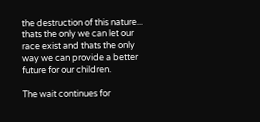the destruction of this nature... thats the only we can let our race exist and thats the only way we can provide a better future for our children.

The wait continues for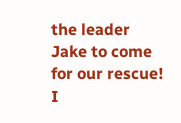the leader Jake to come for our rescue! I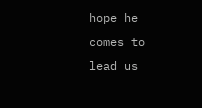hope he comes to lead us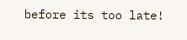before its too late!